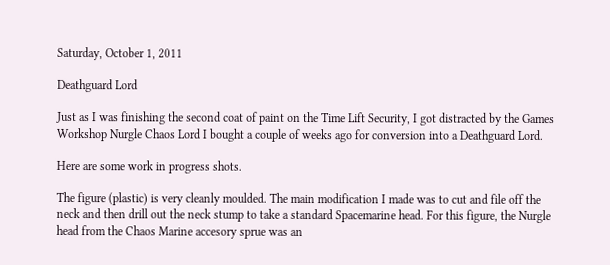Saturday, October 1, 2011

Deathguard Lord

Just as I was finishing the second coat of paint on the Time Lift Security, I got distracted by the Games Workshop Nurgle Chaos Lord I bought a couple of weeks ago for conversion into a Deathguard Lord.

Here are some work in progress shots.

The figure (plastic) is very cleanly moulded. The main modification I made was to cut and file off the neck and then drill out the neck stump to take a standard Spacemarine head. For this figure, the Nurgle head from the Chaos Marine accesory sprue was an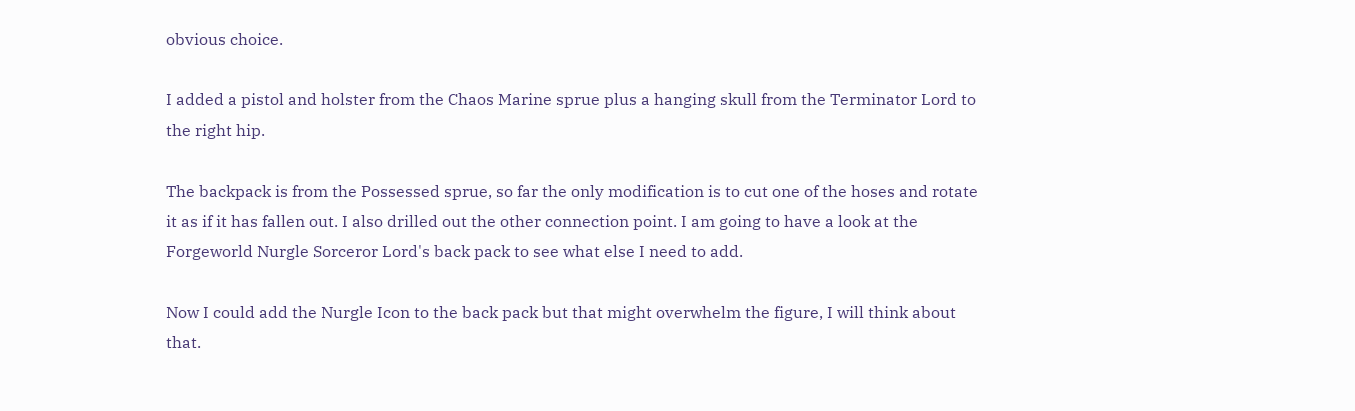obvious choice.

I added a pistol and holster from the Chaos Marine sprue plus a hanging skull from the Terminator Lord to the right hip.

The backpack is from the Possessed sprue, so far the only modification is to cut one of the hoses and rotate it as if it has fallen out. I also drilled out the other connection point. I am going to have a look at the Forgeworld Nurgle Sorceror Lord's back pack to see what else I need to add.

Now I could add the Nurgle Icon to the back pack but that might overwhelm the figure, I will think about that.